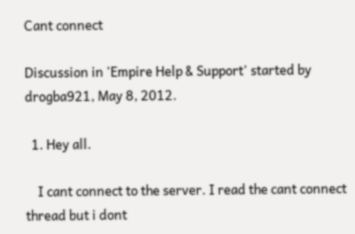Cant connect

Discussion in 'Empire Help & Support' started by drogba921, May 8, 2012.

  1. Hey all.

    I cant connect to the server. I read the cant connect thread but i dont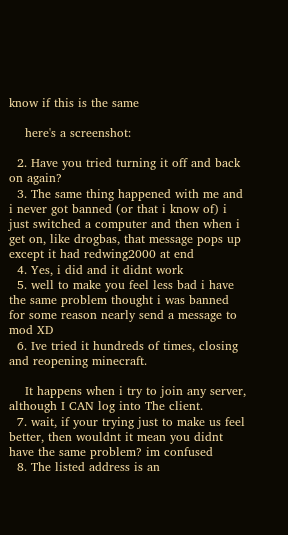know if this is the same

    here's a screenshot:

  2. Have you tried turning it off and back on again?
  3. The same thing happened with me and i never got banned (or that i know of) i just switched a computer and then when i get on, like drogbas, that message pops up except it had redwing2000 at end
  4. Yes, i did and it didnt work
  5. well to make you feel less bad i have the same problem thought i was banned for some reason nearly send a message to mod XD
  6. Ive tried it hundreds of times, closing and reopening minecraft.

    It happens when i try to join any server, although I CAN log into The client.
  7. wait, if your trying just to make us feel better, then wouldnt it mean you didnt have the same problem? im confused
  8. The listed address is an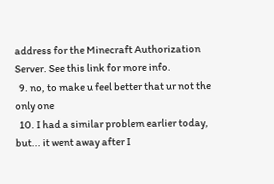address for the Minecraft Authorization Server. See this link for more info.
  9. no, to make u feel better that ur not the only one
  10. I had a similar problem earlier today, but... it went away after I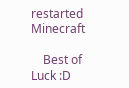restarted Minecraft

    Best of Luck :D